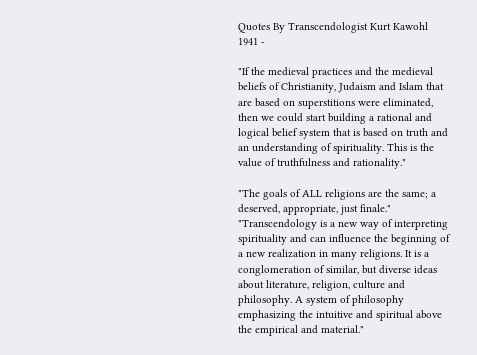Quotes By Transcendologist Kurt Kawohl 1941 -

"If the medieval practices and the medieval beliefs of Christianity, Judaism and Islam that are based on superstitions were eliminated, then we could start building a rational and logical belief system that is based on truth and an understanding of spirituality. This is the value of truthfulness and rationality."

"The goals of ALL religions are the same; a deserved, appropriate, just finale." "Transcendology is a new way of interpreting spirituality and can influence the beginning of a new realization in many religions. It is a conglomeration of similar, but diverse ideas about literature, religion, culture and philosophy. A system of philosophy emphasizing the intuitive and spiritual above the empirical and material."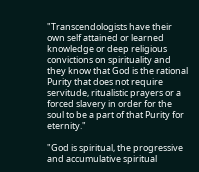"Transcendologists have their own self attained or learned knowledge or deep religious convictions on spirituality and they know that God is the rational Purity that does not require servitude, ritualistic prayers or a forced slavery in order for the soul to be a part of that Purity for eternity."

"God is spiritual, the progressive and accumulative spiritual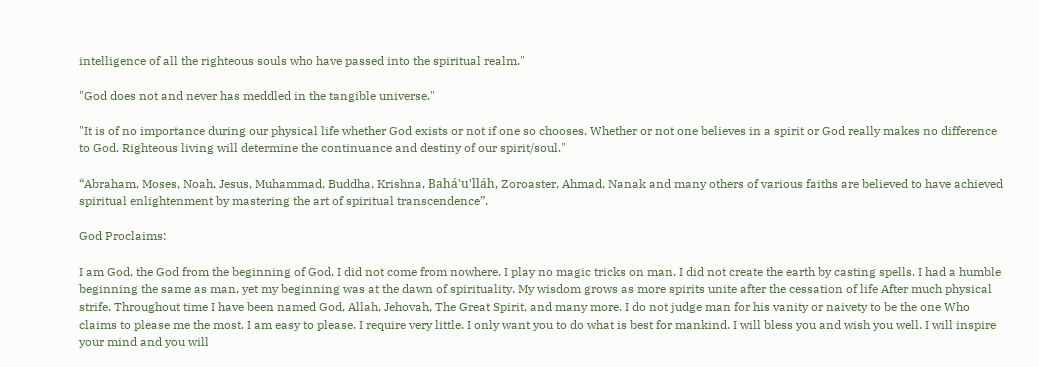intelligence of all the righteous souls who have passed into the spiritual realm."

"God does not and never has meddled in the tangible universe."

"It is of no importance during our physical life whether God exists or not if one so chooses. Whether or not one believes in a spirit or God really makes no difference to God. Righteous living will determine the continuance and destiny of our spirit/soul."

“Abraham, Moses, Noah, Jesus, Muhammad, Buddha, Krishna, Bahá'u'lláh, Zoroaster, Ahmad, Nanak and many others of various faiths are believed to have achieved spiritual enlightenment by mastering the art of spiritual transcendence”.

God Proclaims:

I am God, the God from the beginning of God. I did not come from nowhere. I play no magic tricks on man. I did not create the earth by casting spells. I had a humble beginning the same as man, yet my beginning was at the dawn of spirituality. My wisdom grows as more spirits unite after the cessation of life After much physical strife. Throughout time I have been named God, Allah, Jehovah, The Great Spirit, and many more. I do not judge man for his vanity or naivety to be the one Who claims to please me the most. I am easy to please. I require very little. I only want you to do what is best for mankind. I will bless you and wish you well. I will inspire your mind and you will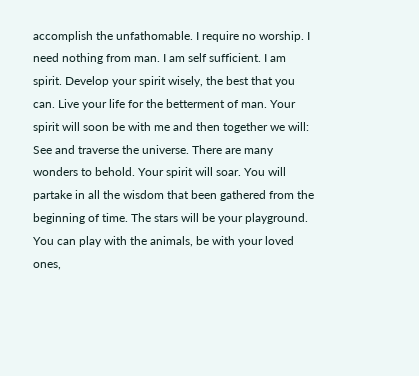accomplish the unfathomable. I require no worship. I need nothing from man. I am self sufficient. I am spirit. Develop your spirit wisely, the best that you can. Live your life for the betterment of man. Your spirit will soon be with me and then together we will: See and traverse the universe. There are many wonders to behold. Your spirit will soar. You will partake in all the wisdom that been gathered from the beginning of time. The stars will be your playground. You can play with the animals, be with your loved ones,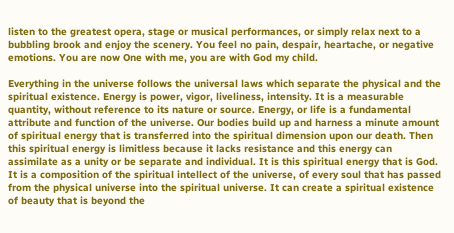listen to the greatest opera, stage or musical performances, or simply relax next to a bubbling brook and enjoy the scenery. You feel no pain, despair, heartache, or negative emotions. You are now One with me, you are with God my child.

Everything in the universe follows the universal laws which separate the physical and the spiritual existence. Energy is power, vigor, liveliness, intensity. It is a measurable quantity, without reference to its nature or source. Energy, or life is a fundamental attribute and function of the universe. Our bodies build up and harness a minute amount of spiritual energy that is transferred into the spiritual dimension upon our death. Then this spiritual energy is limitless because it lacks resistance and this energy can assimilate as a unity or be separate and individual. It is this spiritual energy that is God. It is a composition of the spiritual intellect of the universe, of every soul that has passed from the physical universe into the spiritual universe. It can create a spiritual existence of beauty that is beyond the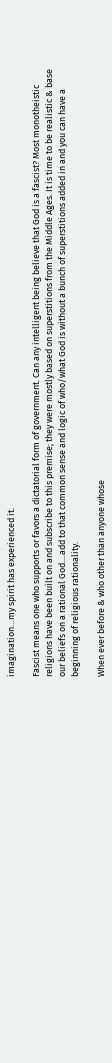imagination…my spirit has experienced it.

Fascist means one who supports or favors a dictatorial form of government. Can any intelligent being believe that God is a fascist? Most monotheistic religions have been built on and subscribe to this premise; they were mostly based on superstitions from the Middle Ages. It is time to be realistic & base our beliefs on a rational God....add to that common sense and logic of who/what God is without a bunch of superstitions added in and you can have a beginning of religious rationality.

When ever before & who other than anyone whose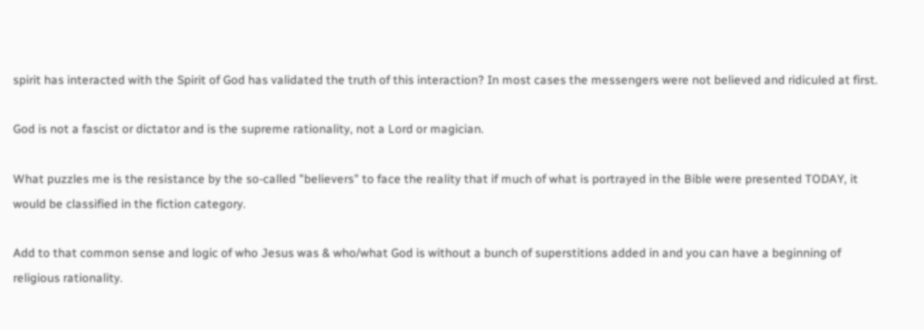spirit has interacted with the Spirit of God has validated the truth of this interaction? In most cases the messengers were not believed and ridiculed at first.

God is not a fascist or dictator and is the supreme rationality, not a Lord or magician.

What puzzles me is the resistance by the so-called "believers" to face the reality that if much of what is portrayed in the Bible were presented TODAY, it would be classified in the fiction category.

Add to that common sense and logic of who Jesus was & who/what God is without a bunch of superstitions added in and you can have a beginning of religious rationality.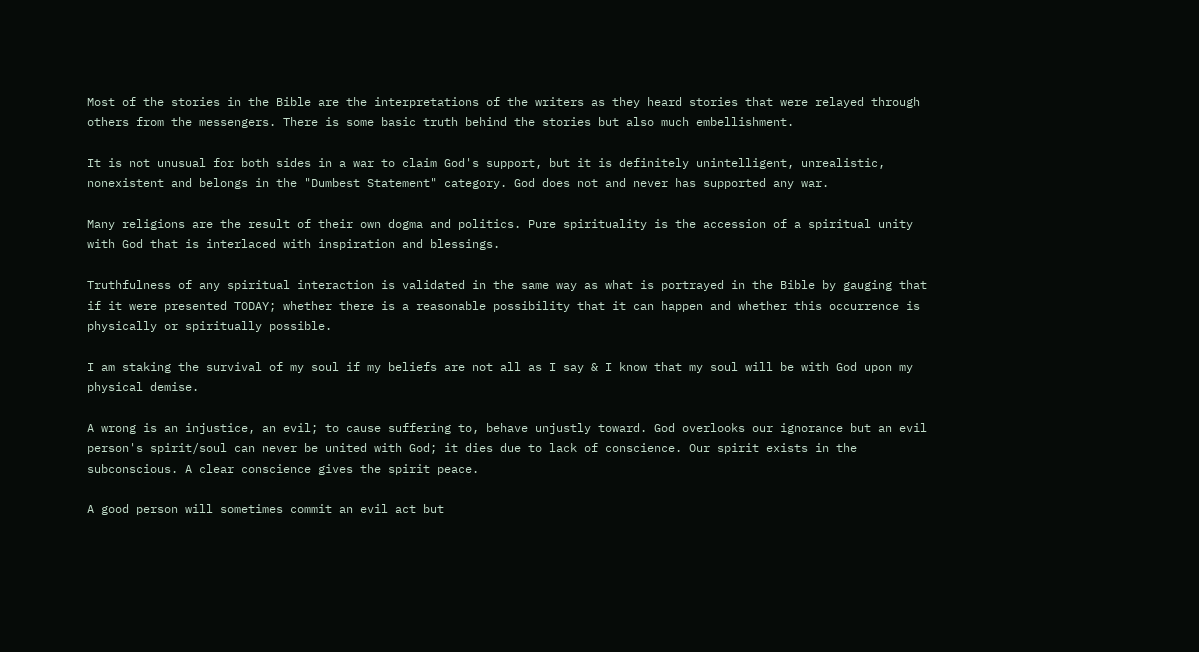Most of the stories in the Bible are the interpretations of the writers as they heard stories that were relayed through others from the messengers. There is some basic truth behind the stories but also much embellishment.

It is not unusual for both sides in a war to claim God's support, but it is definitely unintelligent, unrealistic, nonexistent and belongs in the "Dumbest Statement" category. God does not and never has supported any war.

Many religions are the result of their own dogma and politics. Pure spirituality is the accession of a spiritual unity with God that is interlaced with inspiration and blessings.

Truthfulness of any spiritual interaction is validated in the same way as what is portrayed in the Bible by gauging that if it were presented TODAY; whether there is a reasonable possibility that it can happen and whether this occurrence is physically or spiritually possible.

I am staking the survival of my soul if my beliefs are not all as I say & I know that my soul will be with God upon my physical demise.

A wrong is an injustice, an evil; to cause suffering to, behave unjustly toward. God overlooks our ignorance but an evil person's spirit/soul can never be united with God; it dies due to lack of conscience. Our spirit exists in the subconscious. A clear conscience gives the spirit peace.

A good person will sometimes commit an evil act but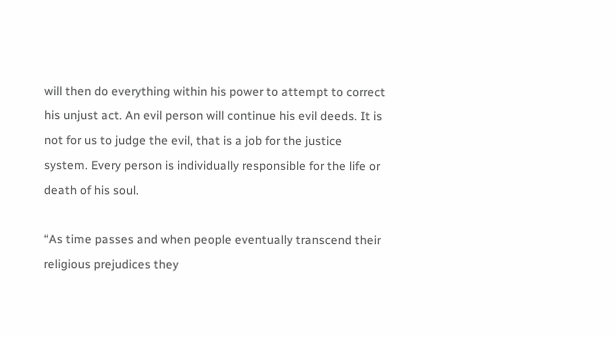will then do everything within his power to attempt to correct his unjust act. An evil person will continue his evil deeds. It is not for us to judge the evil, that is a job for the justice system. Every person is individually responsible for the life or death of his soul.

“As time passes and when people eventually transcend their religious prejudices they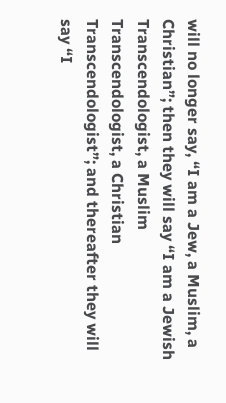will no longer say, “I am a Jew, a Muslim, a Christian”; then they will say “I am a Jewish Transcendologist, a Muslim Transcendologist, a Christian Transcendologist”; and thereafter they will say “I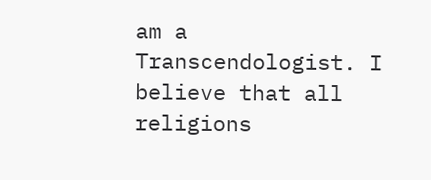am a Transcendologist. I believe that all religions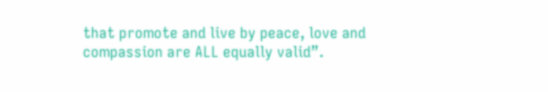that promote and live by peace, love and compassion are ALL equally valid”.